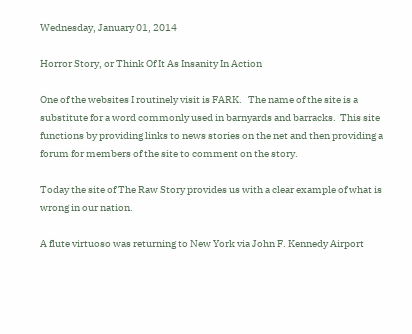Wednesday, January 01, 2014

Horror Story, or Think Of It As Insanity In Action

One of the websites I routinely visit is FARK.   The name of the site is a substitute for a word commonly used in barnyards and barracks.  This site functions by providing links to news stories on the net and then providing a forum for members of the site to comment on the story.

Today the site of The Raw Story provides us with a clear example of what is wrong in our nation.

A flute virtuoso was returning to New York via John F. Kennedy Airport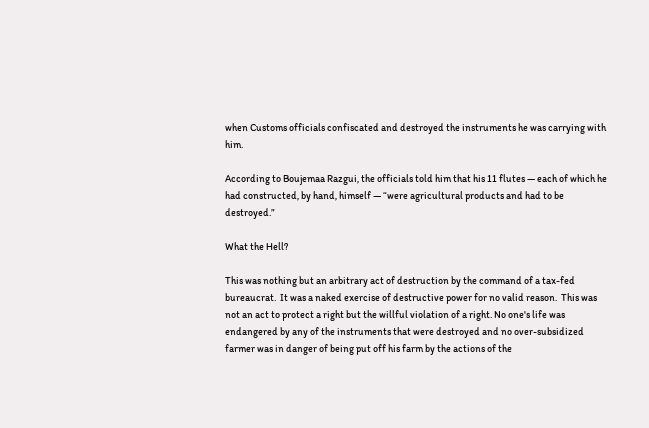when Customs officials confiscated and destroyed the instruments he was carrying with him.

According to Boujemaa Razgui, the officials told him that his 11 flutes — each of which he had constructed, by hand, himself — “were agricultural products and had to be destroyed.”

What the Hell?

This was nothing but an arbitrary act of destruction by the command of a tax-fed bureaucrat.  It was a naked exercise of destructive power for no valid reason.  This was not an act to protect a right but the willful violation of a right. No one's life was endangered by any of the instruments that were destroyed and no over-subsidized farmer was in danger of being put off his farm by the actions of the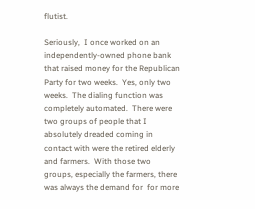flutist.

Seriously,  I once worked on an independently-owned phone bank that raised money for the Republican Party for two weeks.  Yes, only two weeks.  The dialing function was completely automated.  There were two groups of people that I absolutely dreaded coming in contact with were the retired elderly and farmers.  With those two groups, especially the farmers, there was always the demand for  for more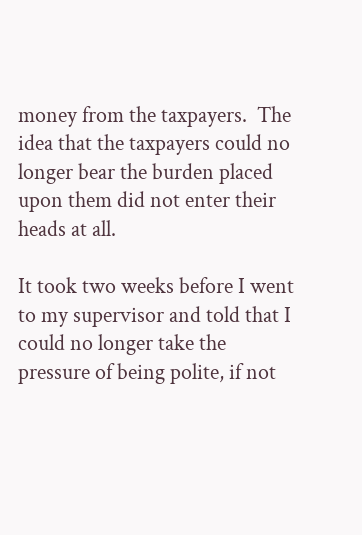money from the taxpayers.  The idea that the taxpayers could no longer bear the burden placed upon them did not enter their heads at all.

It took two weeks before I went to my supervisor and told that I could no longer take the pressure of being polite, if not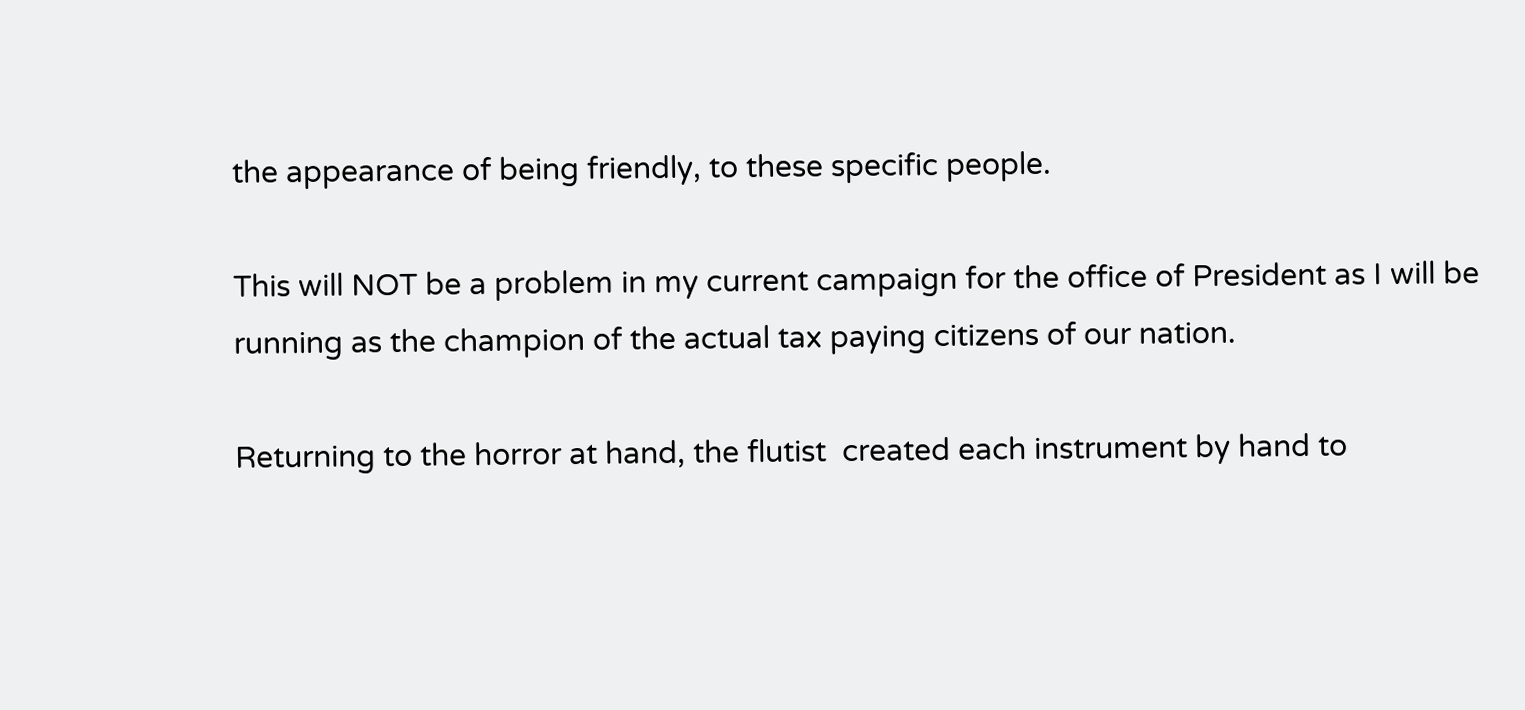the appearance of being friendly, to these specific people.

This will NOT be a problem in my current campaign for the office of President as I will be running as the champion of the actual tax paying citizens of our nation.

Returning to the horror at hand, the flutist  created each instrument by hand to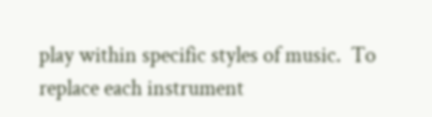play within specific styles of music.  To replace each instrument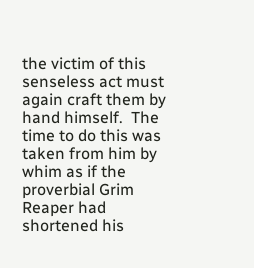the victim of this senseless act must again craft them by hand himself.  The time to do this was taken from him by whim as if the proverbial Grim Reaper had shortened his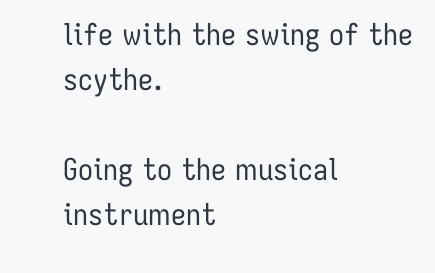life with the swing of the scythe.

Going to the musical instrument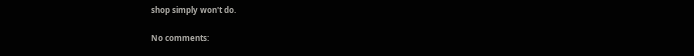shop simply won't do.

No comments: